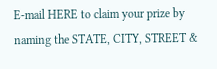E-mail HERE to claim your prize by naming the STATE, CITY, STREET &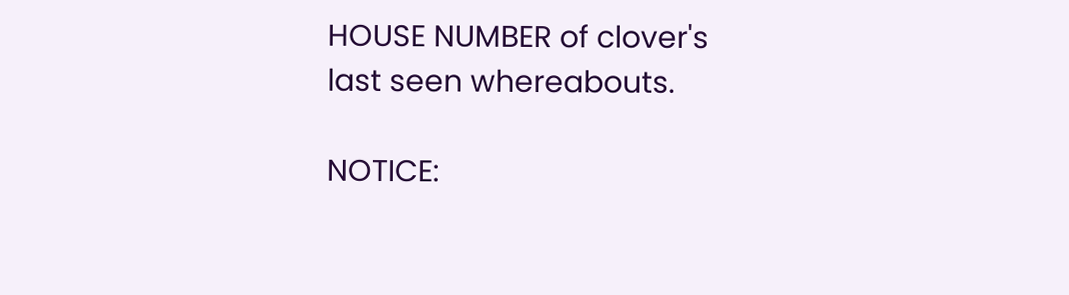HOUSE NUMBER of clover's last seen whereabouts.

NOTICE: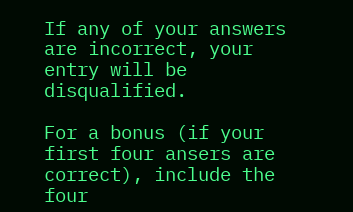If any of your answers are incorrect, your entry will be disqualified.

For a bonus (if your first four ansers are correct), include the four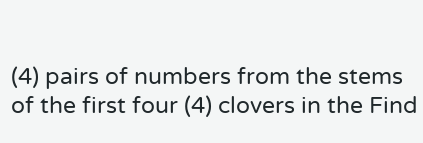(4) pairs of numbers from the stems of the first four (4) clovers in the Find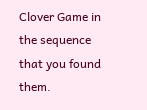Clover Game in the sequence that you found them.